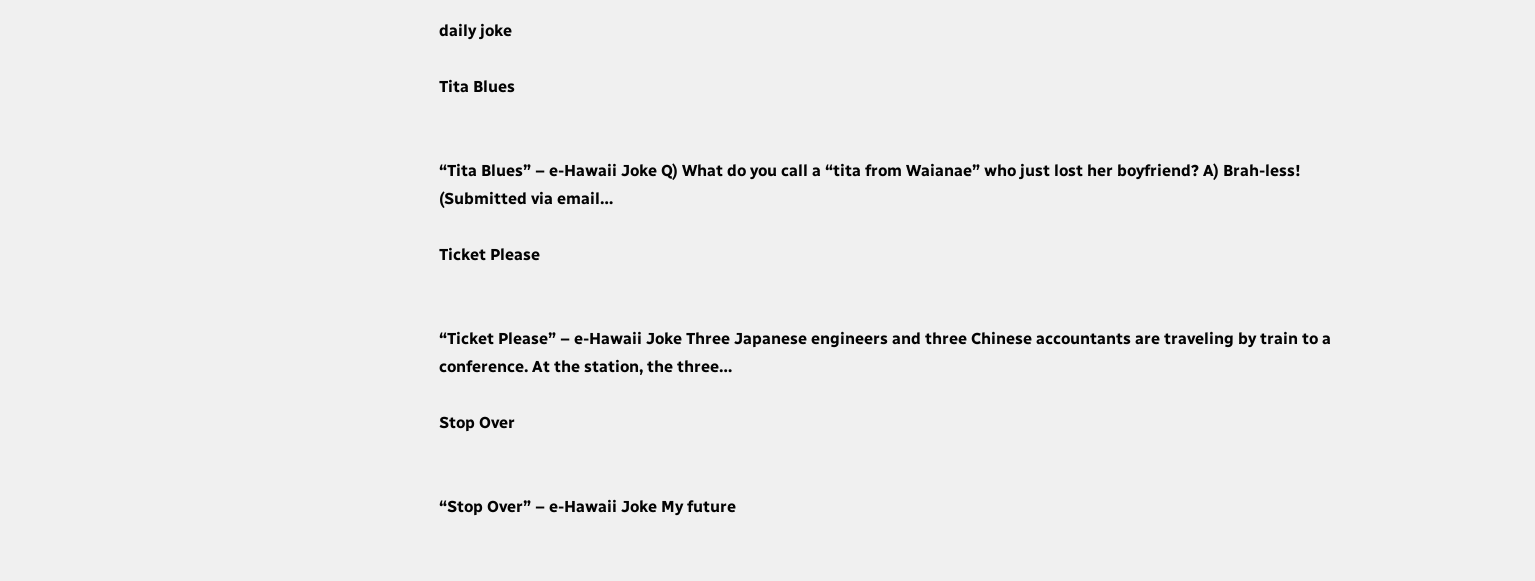daily joke

Tita Blues


“Tita Blues” – e-Hawaii Joke Q) What do you call a “tita from Waianae” who just lost her boyfriend? A) Brah-less! (Submitted via email…

Ticket Please


“Ticket Please” – e-Hawaii Joke Three Japanese engineers and three Chinese accountants are traveling by train to a conference. At the station, the three…

Stop Over


“Stop Over” – e-Hawaii Joke My future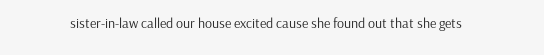sister-in-law called our house excited cause she found out that she gets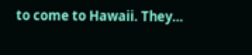to come to Hawaii. They…